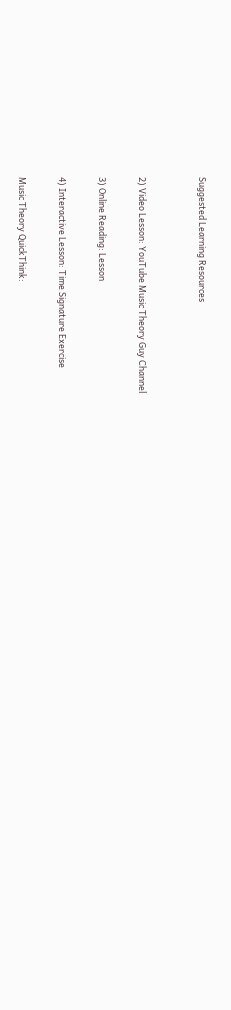Suggested Learning Resources


2) Video Lesson: YouTube Music Theory Guy Channel

3) Online Reading: Lesson

4) Interactive Lesson: Time Signature Exercise

Music Theory QuickThink: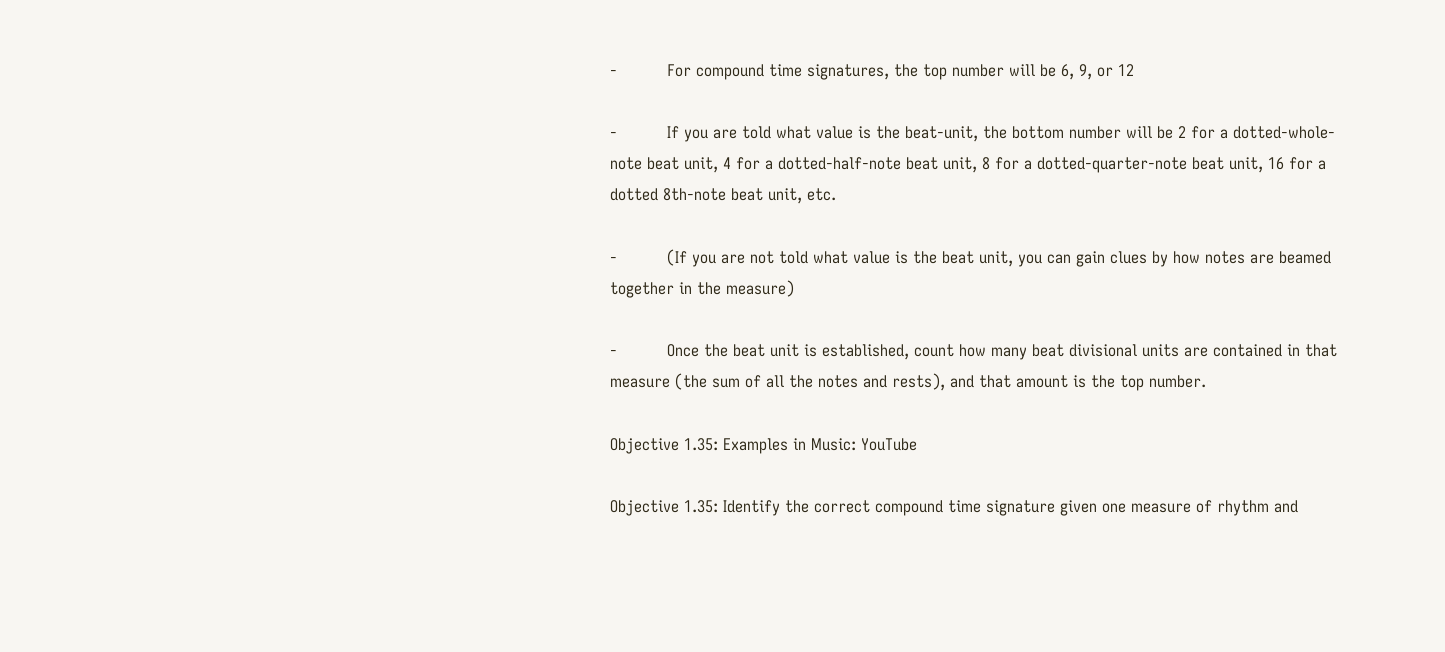-          For compound time signatures, the top number will be 6, 9, or 12

-          If you are told what value is the beat-unit, the bottom number will be 2 for a dotted-whole-note beat unit, 4 for a dotted-half-note beat unit, 8 for a dotted-quarter-note beat unit, 16 for a dotted 8th-note beat unit, etc.

-          (If you are not told what value is the beat unit, you can gain clues by how notes are beamed together in the measure)

-          Once the beat unit is established, count how many beat divisional units are contained in that measure (the sum of all the notes and rests), and that amount is the top number.

Objective 1.35: Examples in Music: YouTube

Objective 1.35: Identify the correct compound time signature given one measure of rhythm and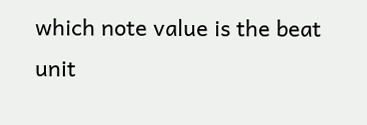which note value is the beat unit